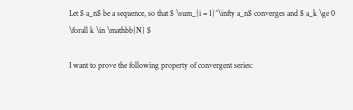Let $ a_n$ be a sequence, so that $ \sum_{i = 1}^\infty a_n$ converges and $ a_k \ge 0 \forall k \in \mathbb{N} $

I want to prove the following property of convergent series: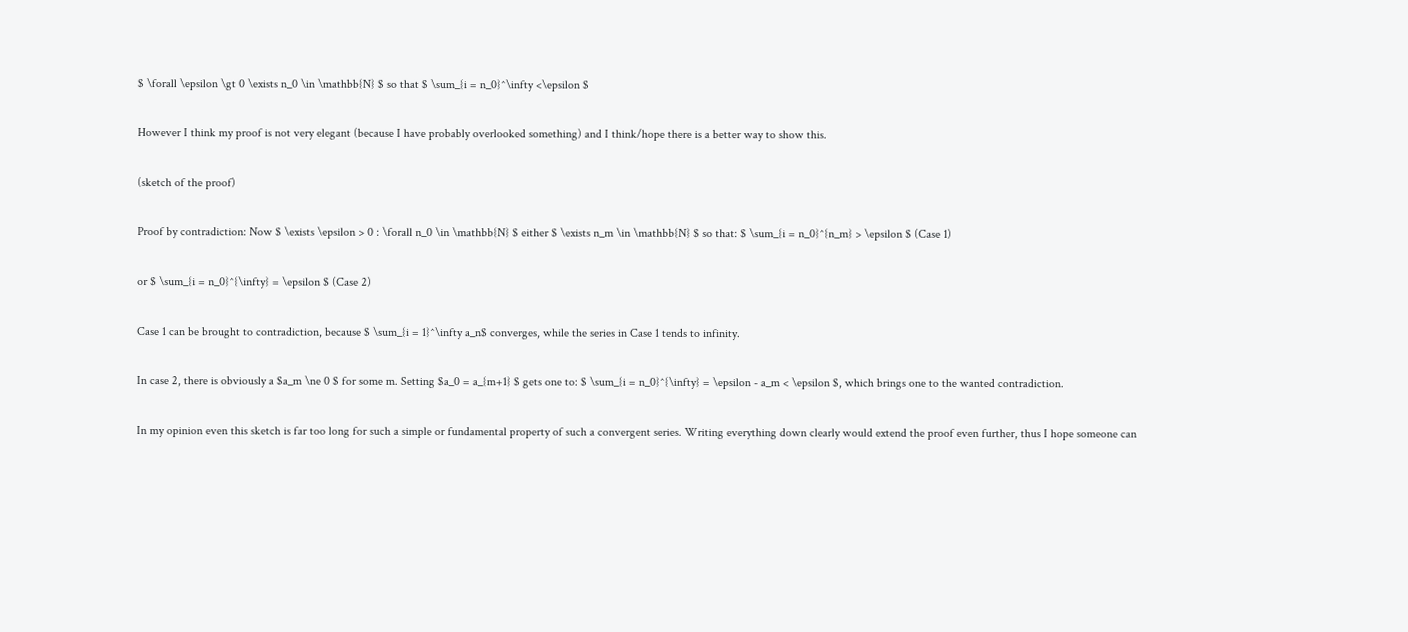$ \forall \epsilon \gt 0 \exists n_0 \in \mathbb{N} $ so that $ \sum_{i = n_0}^\infty <\epsilon $

However I think my proof is not very elegant (because I have probably overlooked something) and I think/hope there is a better way to show this.

(sketch of the proof)

Proof by contradiction: Now $ \exists \epsilon > 0 : \forall n_0 \in \mathbb{N} $ either $ \exists n_m \in \mathbb{N} $ so that: $ \sum_{i = n_0}^{n_m} > \epsilon $ (Case 1)

or $ \sum_{i = n_0}^{\infty} = \epsilon $ (Case 2)

Case 1 can be brought to contradiction, because $ \sum_{i = 1}^\infty a_n$ converges, while the series in Case 1 tends to infinity.

In case 2, there is obviously a $a_m \ne 0 $ for some m. Setting $a_0 = a_{m+1} $ gets one to: $ \sum_{i = n_0}^{\infty} = \epsilon - a_m < \epsilon $, which brings one to the wanted contradiction.

In my opinion even this sketch is far too long for such a simple or fundamental property of such a convergent series. Writing everything down clearly would extend the proof even further, thus I hope someone can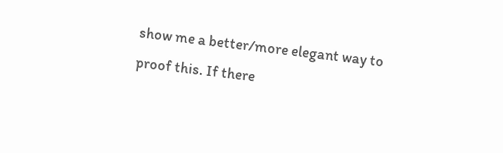show me a better/more elegant way to proof this. If there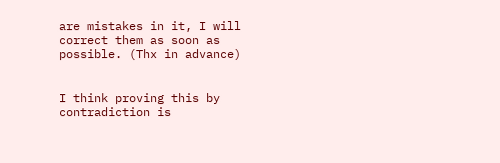are mistakes in it, I will correct them as soon as possible. (Thx in advance)


I think proving this by contradiction is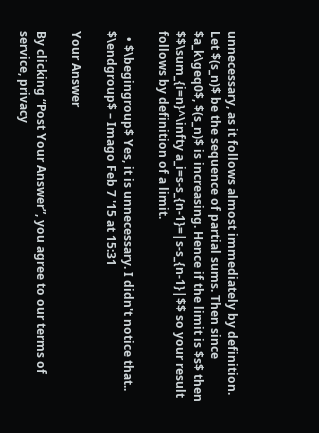unnecessary, as it follows almost immediately by definition. Let $(s_n)$ be the sequence of partial sums. Then since $a_k\geq0$, $(s_n)$ is increasing. Hence if the limit is $s$ then $$\sum_{i=n}^\infty a_i=s-s_{n-1}=|s-s_{n-1}|$$ so your result follows by definition of a limit.

  • $\begingroup$ Yes, it is unnecessary. I didn't notice that.. $\endgroup$ – Imago Feb 7 '15 at 15:31

Your Answer

By clicking “Post Your Answer”, you agree to our terms of service, privacy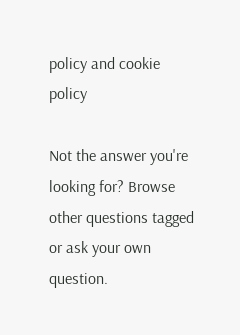policy and cookie policy

Not the answer you're looking for? Browse other questions tagged or ask your own question.